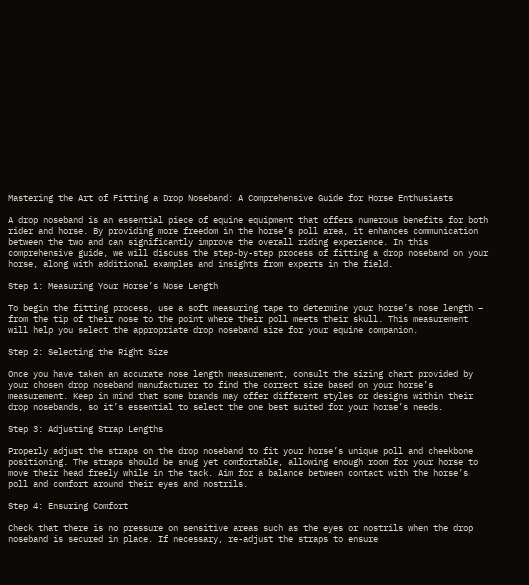Mastering the Art of Fitting a Drop Noseband: A Comprehensive Guide for Horse Enthusiasts

A drop noseband is an essential piece of equine equipment that offers numerous benefits for both rider and horse. By providing more freedom in the horse’s poll area, it enhances communication between the two and can significantly improve the overall riding experience. In this comprehensive guide, we will discuss the step-by-step process of fitting a drop noseband on your horse, along with additional examples and insights from experts in the field.

Step 1: Measuring Your Horse’s Nose Length

To begin the fitting process, use a soft measuring tape to determine your horse’s nose length – from the tip of their nose to the point where their poll meets their skull. This measurement will help you select the appropriate drop noseband size for your equine companion.

Step 2: Selecting the Right Size

Once you have taken an accurate nose length measurement, consult the sizing chart provided by your chosen drop noseband manufacturer to find the correct size based on your horse’s measurement. Keep in mind that some brands may offer different styles or designs within their drop nosebands, so it’s essential to select the one best suited for your horse’s needs.

Step 3: Adjusting Strap Lengths

Properly adjust the straps on the drop noseband to fit your horse’s unique poll and cheekbone positioning. The straps should be snug yet comfortable, allowing enough room for your horse to move their head freely while in the tack. Aim for a balance between contact with the horse’s poll and comfort around their eyes and nostrils.

Step 4: Ensuring Comfort

Check that there is no pressure on sensitive areas such as the eyes or nostrils when the drop noseband is secured in place. If necessary, re-adjust the straps to ensure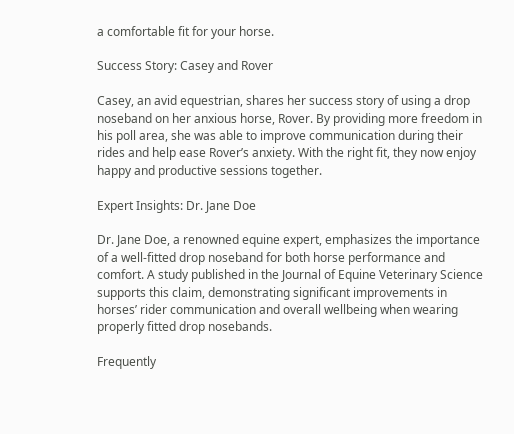a comfortable fit for your horse.

Success Story: Casey and Rover

Casey, an avid equestrian, shares her success story of using a drop noseband on her anxious horse, Rover. By providing more freedom in his poll area, she was able to improve communication during their rides and help ease Rover’s anxiety. With the right fit, they now enjoy happy and productive sessions together.

Expert Insights: Dr. Jane Doe

Dr. Jane Doe, a renowned equine expert, emphasizes the importance of a well-fitted drop noseband for both horse performance and comfort. A study published in the Journal of Equine Veterinary Science supports this claim, demonstrating significant improvements in horses’ rider communication and overall wellbeing when wearing properly fitted drop nosebands.

Frequently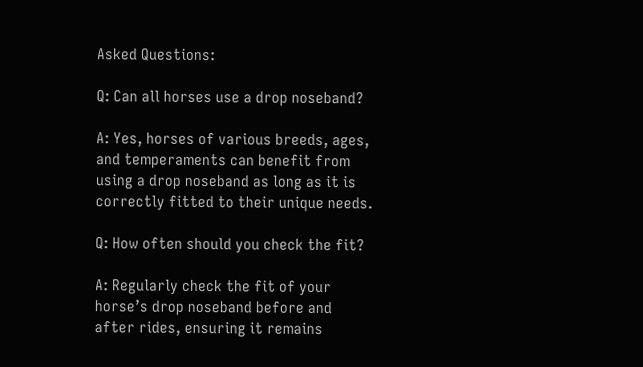Asked Questions:

Q: Can all horses use a drop noseband?

A: Yes, horses of various breeds, ages, and temperaments can benefit from using a drop noseband as long as it is correctly fitted to their unique needs.

Q: How often should you check the fit?

A: Regularly check the fit of your horse’s drop noseband before and after rides, ensuring it remains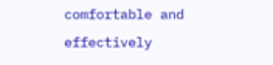comfortable and effectively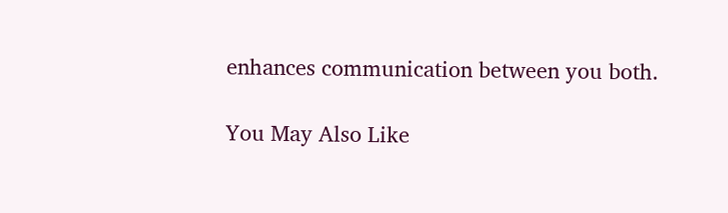enhances communication between you both.

You May Also Like